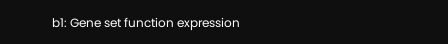b1: Gene set function expression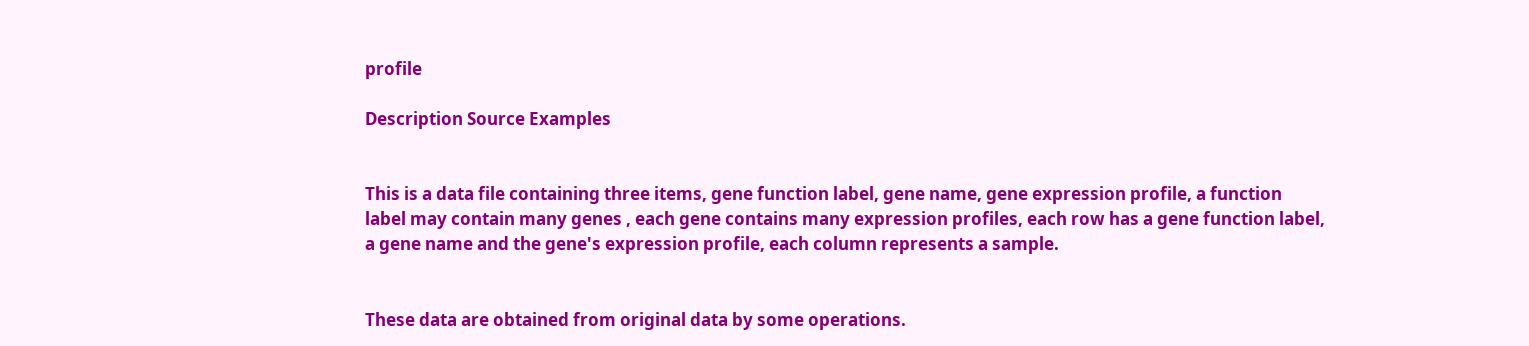profile

Description Source Examples


This is a data file containing three items, gene function label, gene name, gene expression profile, a function label may contain many genes , each gene contains many expression profiles, each row has a gene function label, a gene name and the gene's expression profile, each column represents a sample.


These data are obtained from original data by some operations.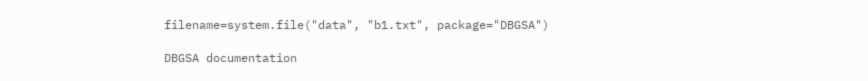filename=system.file("data", "b1.txt", package="DBGSA")

DBGSA documentation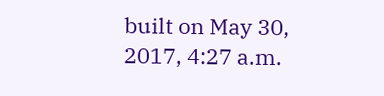built on May 30, 2017, 4:27 a.m.